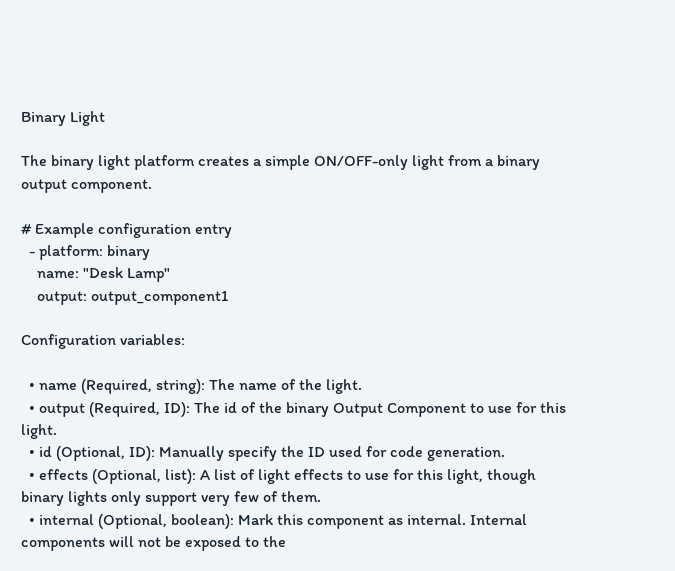Binary Light

The binary light platform creates a simple ON/OFF-only light from a binary output component.

# Example configuration entry
  - platform: binary
    name: "Desk Lamp"
    output: output_component1

Configuration variables:

  • name (Required, string): The name of the light.
  • output (Required, ID): The id of the binary Output Component to use for this light.
  • id (Optional, ID): Manually specify the ID used for code generation.
  • effects (Optional, list): A list of light effects to use for this light, though binary lights only support very few of them.
  • internal (Optional, boolean): Mark this component as internal. Internal components will not be exposed to the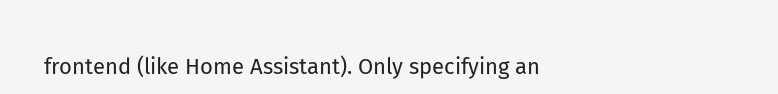frontend (like Home Assistant). Only specifying an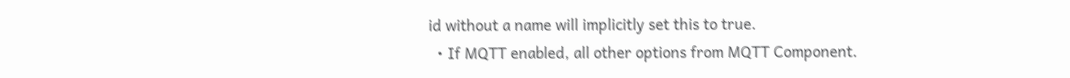id without a name will implicitly set this to true.
  • If MQTT enabled, all other options from MQTT Component.